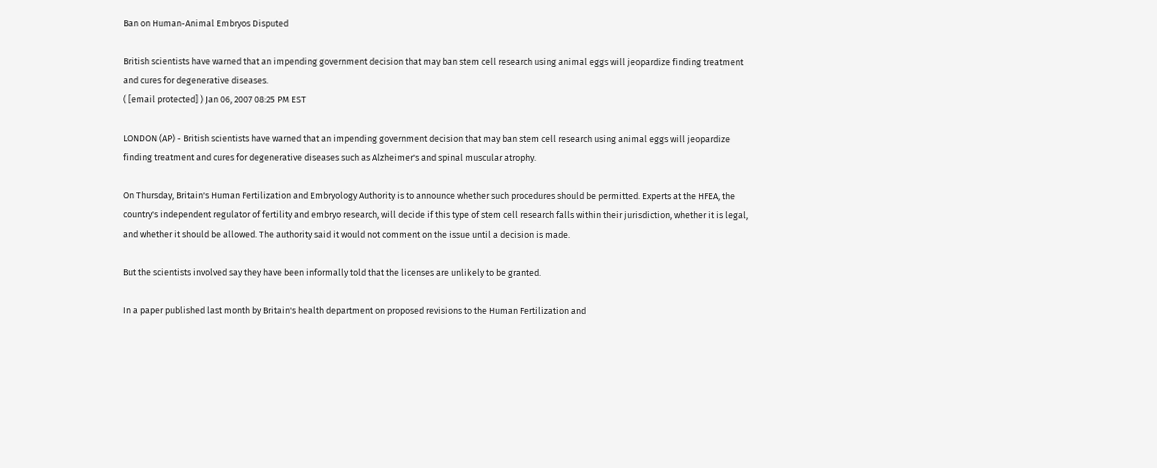Ban on Human-Animal Embryos Disputed

British scientists have warned that an impending government decision that may ban stem cell research using animal eggs will jeopardize finding treatment and cures for degenerative diseases.
( [email protected] ) Jan 06, 2007 08:25 PM EST

LONDON (AP) - British scientists have warned that an impending government decision that may ban stem cell research using animal eggs will jeopardize finding treatment and cures for degenerative diseases such as Alzheimer's and spinal muscular atrophy.

On Thursday, Britain's Human Fertilization and Embryology Authority is to announce whether such procedures should be permitted. Experts at the HFEA, the country's independent regulator of fertility and embryo research, will decide if this type of stem cell research falls within their jurisdiction, whether it is legal, and whether it should be allowed. The authority said it would not comment on the issue until a decision is made.

But the scientists involved say they have been informally told that the licenses are unlikely to be granted.

In a paper published last month by Britain's health department on proposed revisions to the Human Fertilization and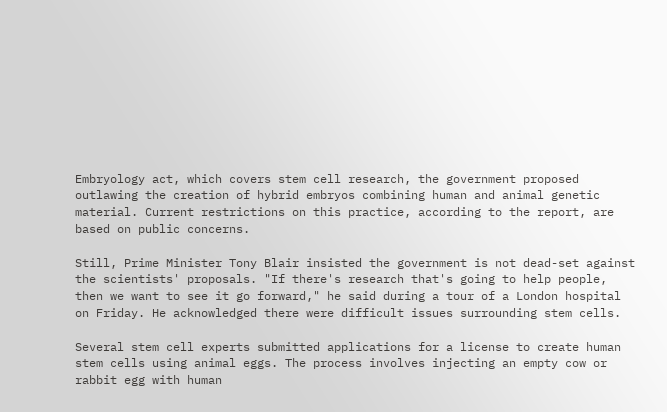Embryology act, which covers stem cell research, the government proposed outlawing the creation of hybrid embryos combining human and animal genetic material. Current restrictions on this practice, according to the report, are based on public concerns.

Still, Prime Minister Tony Blair insisted the government is not dead-set against the scientists' proposals. "If there's research that's going to help people, then we want to see it go forward," he said during a tour of a London hospital on Friday. He acknowledged there were difficult issues surrounding stem cells.

Several stem cell experts submitted applications for a license to create human stem cells using animal eggs. The process involves injecting an empty cow or rabbit egg with human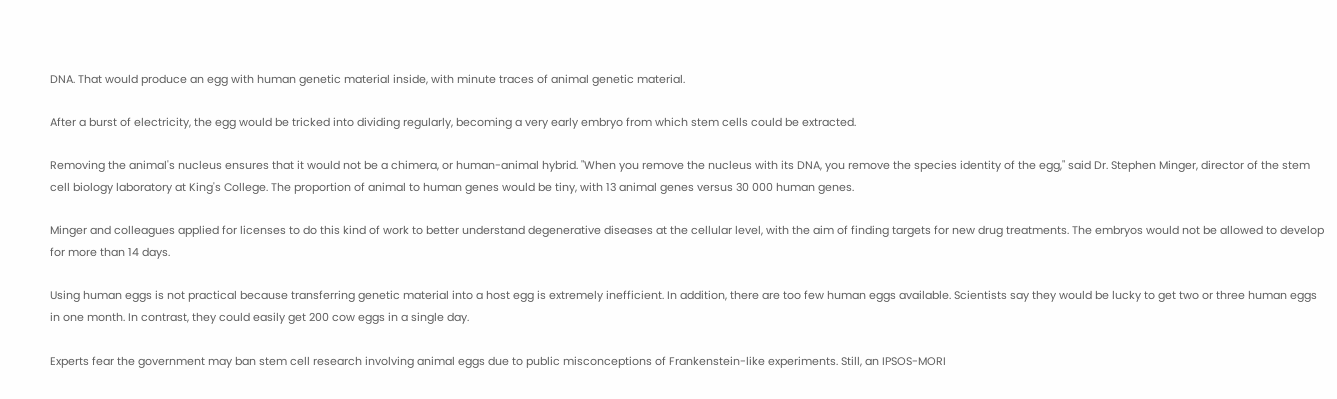DNA. That would produce an egg with human genetic material inside, with minute traces of animal genetic material.

After a burst of electricity, the egg would be tricked into dividing regularly, becoming a very early embryo from which stem cells could be extracted.

Removing the animal's nucleus ensures that it would not be a chimera, or human-animal hybrid. "When you remove the nucleus with its DNA, you remove the species identity of the egg," said Dr. Stephen Minger, director of the stem cell biology laboratory at King's College. The proportion of animal to human genes would be tiny, with 13 animal genes versus 30 000 human genes.

Minger and colleagues applied for licenses to do this kind of work to better understand degenerative diseases at the cellular level, with the aim of finding targets for new drug treatments. The embryos would not be allowed to develop for more than 14 days.

Using human eggs is not practical because transferring genetic material into a host egg is extremely inefficient. In addition, there are too few human eggs available. Scientists say they would be lucky to get two or three human eggs in one month. In contrast, they could easily get 200 cow eggs in a single day.

Experts fear the government may ban stem cell research involving animal eggs due to public misconceptions of Frankenstein-like experiments. Still, an IPSOS-MORI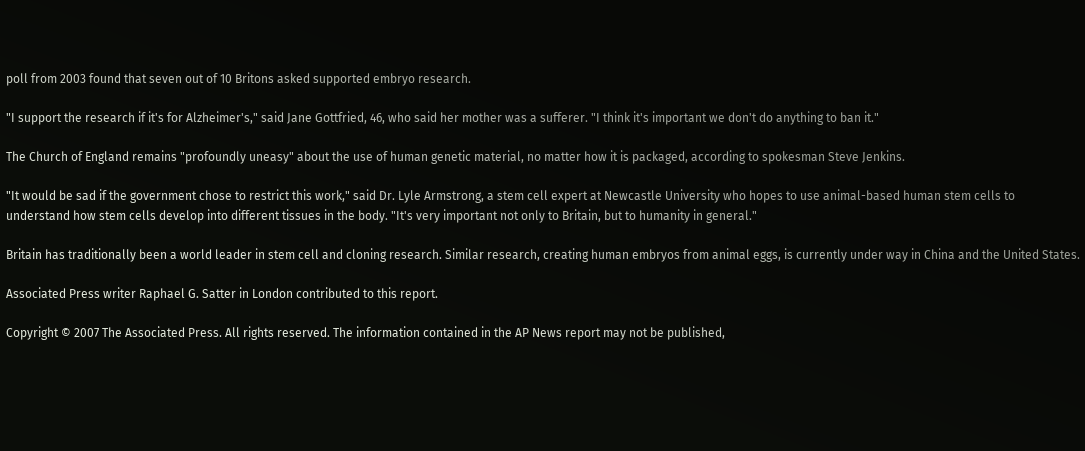poll from 2003 found that seven out of 10 Britons asked supported embryo research.

"I support the research if it's for Alzheimer's," said Jane Gottfried, 46, who said her mother was a sufferer. "I think it's important we don't do anything to ban it."

The Church of England remains "profoundly uneasy" about the use of human genetic material, no matter how it is packaged, according to spokesman Steve Jenkins.

"It would be sad if the government chose to restrict this work," said Dr. Lyle Armstrong, a stem cell expert at Newcastle University who hopes to use animal-based human stem cells to understand how stem cells develop into different tissues in the body. "It's very important not only to Britain, but to humanity in general."

Britain has traditionally been a world leader in stem cell and cloning research. Similar research, creating human embryos from animal eggs, is currently under way in China and the United States.

Associated Press writer Raphael G. Satter in London contributed to this report.

Copyright © 2007 The Associated Press. All rights reserved. The information contained in the AP News report may not be published,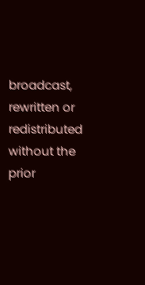broadcast, rewritten or redistributed without the prior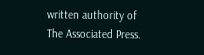written authority of The Associated Press.